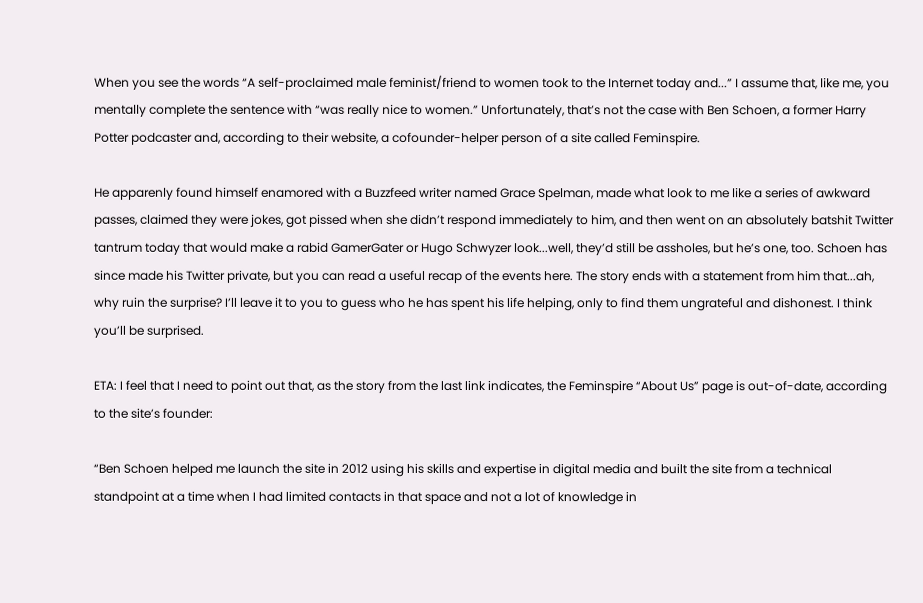When you see the words “A self-proclaimed male feminist/friend to women took to the Internet today and...” I assume that, like me, you mentally complete the sentence with “was really nice to women.” Unfortunately, that’s not the case with Ben Schoen, a former Harry Potter podcaster and, according to their website, a cofounder-helper person of a site called Feminspire.

He apparenly found himself enamored with a Buzzfeed writer named Grace Spelman, made what look to me like a series of awkward passes, claimed they were jokes, got pissed when she didn’t respond immediately to him, and then went on an absolutely batshit Twitter tantrum today that would make a rabid GamerGater or Hugo Schwyzer look...well, they’d still be assholes, but he’s one, too. Schoen has since made his Twitter private, but you can read a useful recap of the events here. The story ends with a statement from him that...ah, why ruin the surprise? I’ll leave it to you to guess who he has spent his life helping, only to find them ungrateful and dishonest. I think you’ll be surprised.

ETA: I feel that I need to point out that, as the story from the last link indicates, the Feminspire “About Us” page is out-of-date, according to the site’s founder:

“Ben Schoen helped me launch the site in 2012 using his skills and expertise in digital media and built the site from a technical standpoint at a time when I had limited contacts in that space and not a lot of knowledge in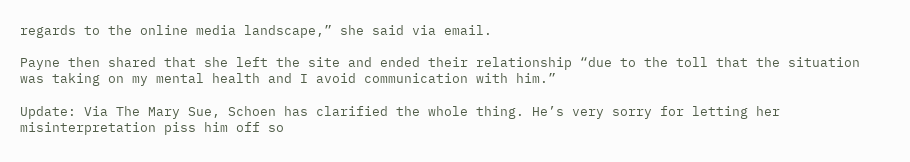regards to the online media landscape,” she said via email.

Payne then shared that she left the site and ended their relationship “due to the toll that the situation was taking on my mental health and I avoid communication with him.”

Update: Via The Mary Sue, Schoen has clarified the whole thing. He’s very sorry for letting her misinterpretation piss him off so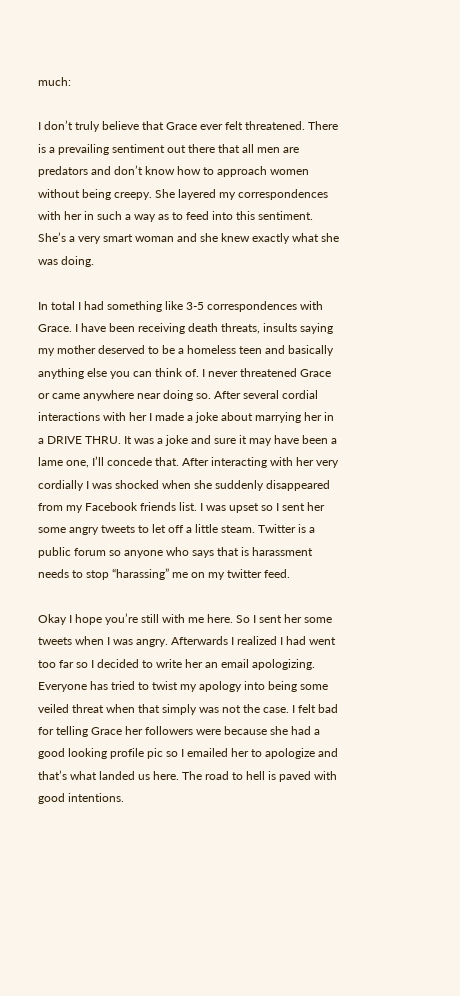much:

I don’t truly believe that Grace ever felt threatened. There is a prevailing sentiment out there that all men are predators and don’t know how to approach women without being creepy. She layered my correspondences with her in such a way as to feed into this sentiment. She’s a very smart woman and she knew exactly what she was doing.

In total I had something like 3-5 correspondences with Grace. I have been receiving death threats, insults saying my mother deserved to be a homeless teen and basically anything else you can think of. I never threatened Grace or came anywhere near doing so. After several cordial interactions with her I made a joke about marrying her in a DRIVE THRU. It was a joke and sure it may have been a lame one, I’ll concede that. After interacting with her very cordially I was shocked when she suddenly disappeared from my Facebook friends list. I was upset so I sent her some angry tweets to let off a little steam. Twitter is a public forum so anyone who says that is harassment needs to stop “harassing” me on my twitter feed.

Okay I hope you’re still with me here. So I sent her some tweets when I was angry. Afterwards I realized I had went too far so I decided to write her an email apologizing. Everyone has tried to twist my apology into being some veiled threat when that simply was not the case. I felt bad for telling Grace her followers were because she had a good looking profile pic so I emailed her to apologize and that’s what landed us here. The road to hell is paved with good intentions.